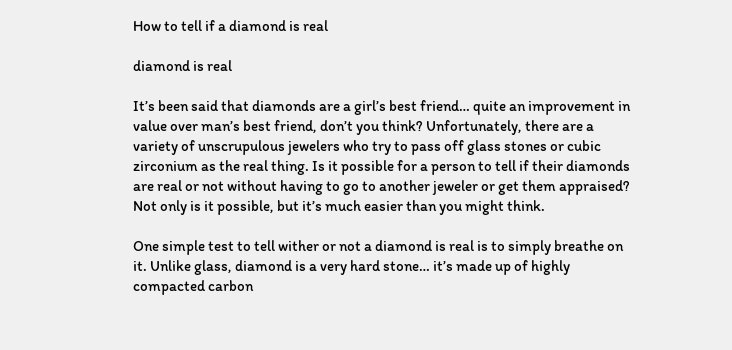How to tell if a diamond is real

diamond is real

It’s been said that diamonds are a girl’s best friend… quite an improvement in value over man’s best friend, don’t you think? Unfortunately, there are a variety of unscrupulous jewelers who try to pass off glass stones or cubic zirconium as the real thing. Is it possible for a person to tell if their diamonds are real or not without having to go to another jeweler or get them appraised? Not only is it possible, but it’s much easier than you might think.

One simple test to tell wither or not a diamond is real is to simply breathe on it. Unlike glass, diamond is a very hard stone… it’s made up of highly compacted carbon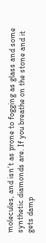molecules, and isn’t as prone to fogging as glass and some synthetic diamonds are. If you breathe on the stone and it gets damp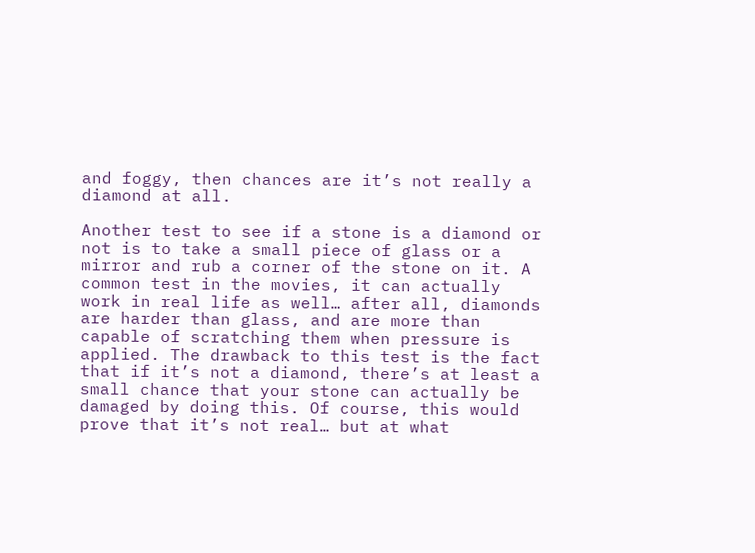and foggy, then chances are it’s not really a diamond at all.

Another test to see if a stone is a diamond or not is to take a small piece of glass or a mirror and rub a corner of the stone on it. A common test in the movies, it can actually work in real life as well… after all, diamonds are harder than glass, and are more than capable of scratching them when pressure is applied. The drawback to this test is the fact that if it’s not a diamond, there’s at least a small chance that your stone can actually be damaged by doing this. Of course, this would prove that it’s not real… but at what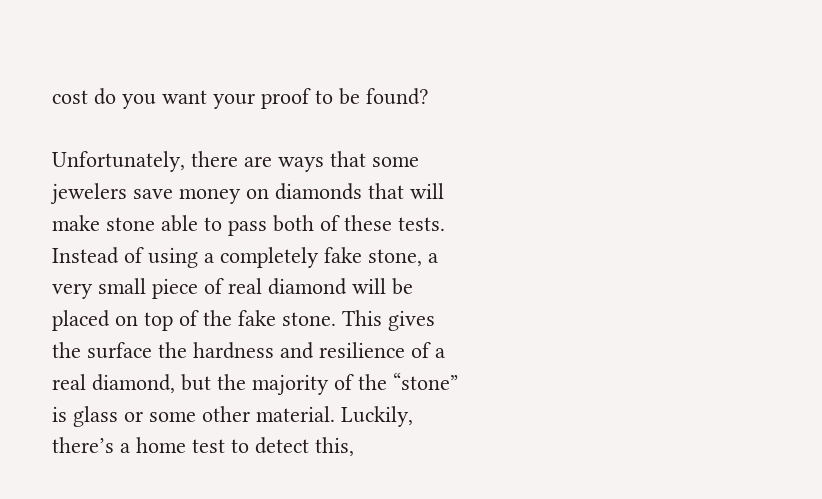cost do you want your proof to be found?

Unfortunately, there are ways that some jewelers save money on diamonds that will make stone able to pass both of these tests. Instead of using a completely fake stone, a very small piece of real diamond will be placed on top of the fake stone. This gives the surface the hardness and resilience of a real diamond, but the majority of the “stone” is glass or some other material. Luckily, there’s a home test to detect this,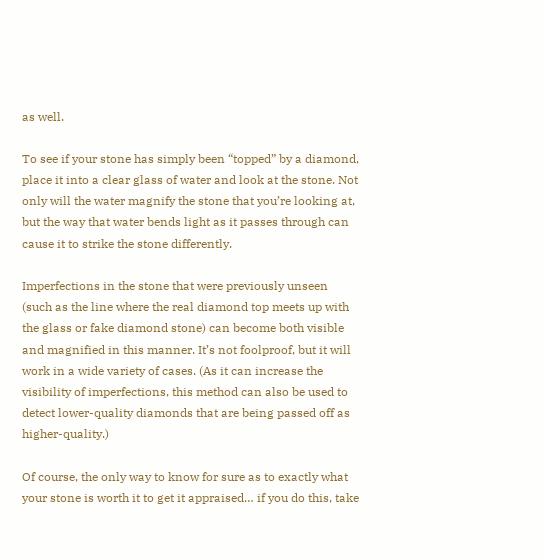as well.

To see if your stone has simply been “topped” by a diamond, place it into a clear glass of water and look at the stone. Not only will the water magnify the stone that you’re looking at, but the way that water bends light as it passes through can cause it to strike the stone differently.

Imperfections in the stone that were previously unseen (such as the line where the real diamond top meets up with the glass or fake diamond stone) can become both visible and magnified in this manner. It’s not foolproof, but it will work in a wide variety of cases. (As it can increase the visibility of imperfections, this method can also be used to detect lower-quality diamonds that are being passed off as higher-quality.)

Of course, the only way to know for sure as to exactly what your stone is worth it to get it appraised… if you do this, take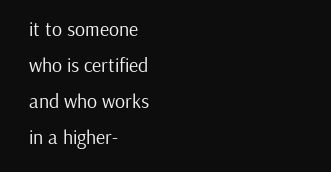it to someone who is certified and who works in a higher-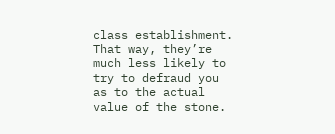class establishment. That way, they’re much less likely to try to defraud you as to the actual value of the stone.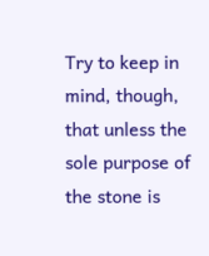Try to keep in mind, though, that unless the sole purpose of the stone is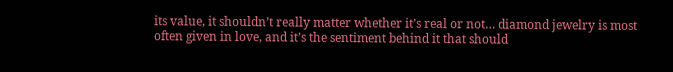its value, it shouldn’t really matter whether it’s real or not… diamond jewelry is most often given in love, and it’s the sentiment behind it that should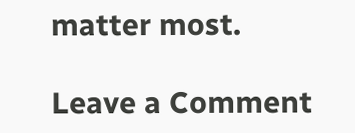matter most.

Leave a Comment